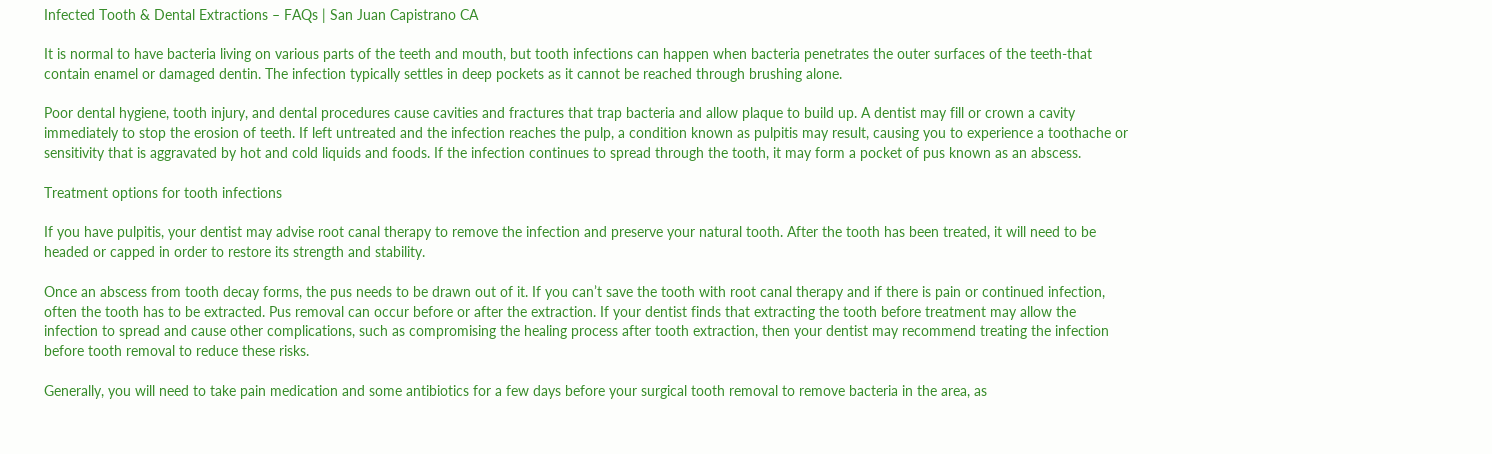Infected Tooth & Dental Extractions – FAQs | San Juan Capistrano CA

It is normal to have bacteria living on various parts of the teeth and mouth, but tooth infections can happen when bacteria penetrates the outer surfaces of the teeth-that contain enamel or damaged dentin. The infection typically settles in deep pockets as it cannot be reached through brushing alone.

Poor dental hygiene, tooth injury, and dental procedures cause cavities and fractures that trap bacteria and allow plaque to build up. A dentist may fill or crown a cavity immediately to stop the erosion of teeth. If left untreated and the infection reaches the pulp, a condition known as pulpitis may result, causing you to experience a toothache or sensitivity that is aggravated by hot and cold liquids and foods. If the infection continues to spread through the tooth, it may form a pocket of pus known as an abscess.

Treatment options for tooth infections

If you have pulpitis, your dentist may advise root canal therapy to remove the infection and preserve your natural tooth. After the tooth has been treated, it will need to be headed or capped in order to restore its strength and stability.

Once an abscess from tooth decay forms, the pus needs to be drawn out of it. If you can’t save the tooth with root canal therapy and if there is pain or continued infection, often the tooth has to be extracted. Pus removal can occur before or after the extraction. If your dentist finds that extracting the tooth before treatment may allow the infection to spread and cause other complications, such as compromising the healing process after tooth extraction, then your dentist may recommend treating the infection before tooth removal to reduce these risks.

Generally, you will need to take pain medication and some antibiotics for a few days before your surgical tooth removal to remove bacteria in the area, as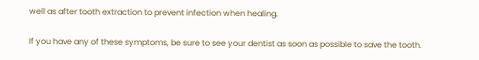well as after tooth extraction to prevent infection when healing.

If you have any of these symptoms, be sure to see your dentist as soon as possible to save the tooth.